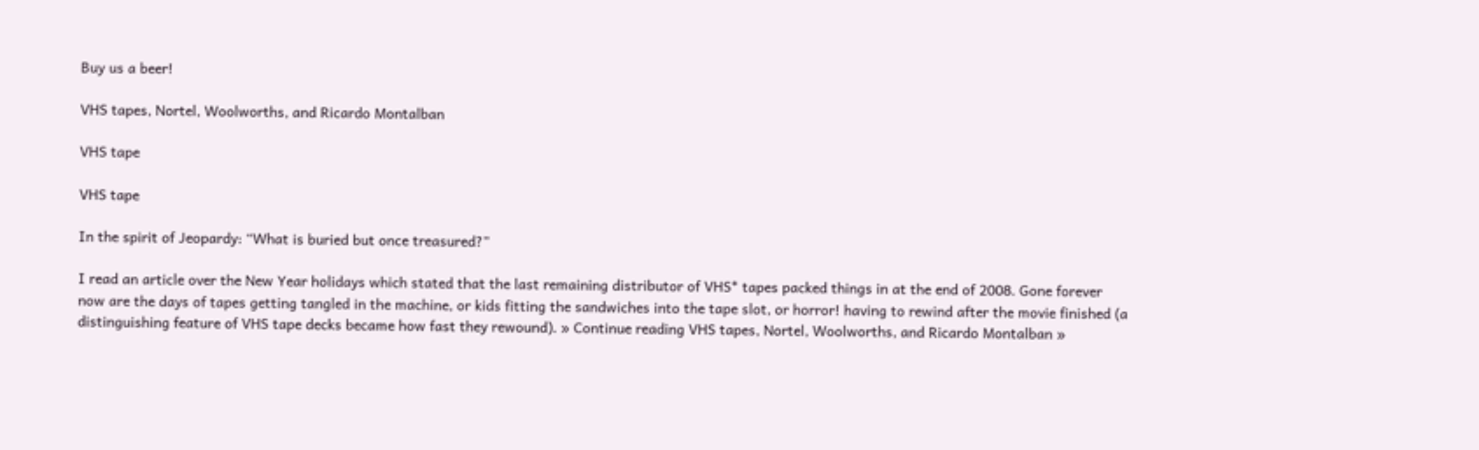Buy us a beer!

VHS tapes, Nortel, Woolworths, and Ricardo Montalban

VHS tape

VHS tape

In the spirit of Jeopardy: “What is buried but once treasured?”

I read an article over the New Year holidays which stated that the last remaining distributor of VHS* tapes packed things in at the end of 2008. Gone forever now are the days of tapes getting tangled in the machine, or kids fitting the sandwiches into the tape slot, or horror! having to rewind after the movie finished (a distinguishing feature of VHS tape decks became how fast they rewound). » Continue reading VHS tapes, Nortel, Woolworths, and Ricardo Montalban »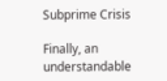Subprime Crisis

Finally, an understandable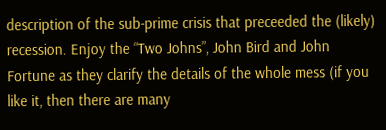description of the sub-prime crisis that preceeded the (likely) recession. Enjoy the “Two Johns”, John Bird and John Fortune as they clarify the details of the whole mess (if you like it, then there are many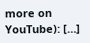more on YouTube): […]